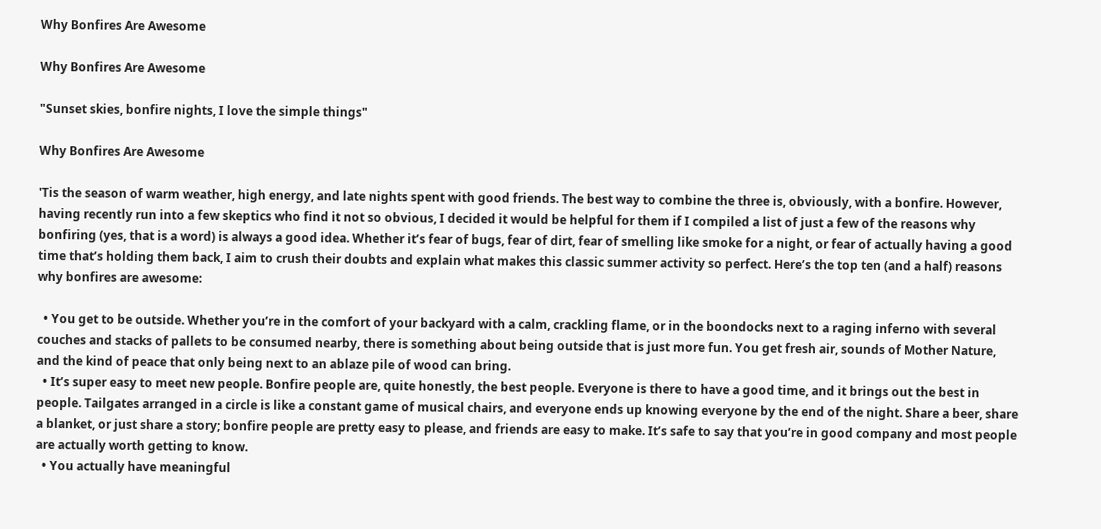Why Bonfires Are Awesome

Why Bonfires Are Awesome

"Sunset skies, bonfire nights, I love the simple things"

Why Bonfires Are Awesome

'Tis the season of warm weather, high energy, and late nights spent with good friends. The best way to combine the three is, obviously, with a bonfire. However, having recently run into a few skeptics who find it not so obvious, I decided it would be helpful for them if I compiled a list of just a few of the reasons why bonfiring (yes, that is a word) is always a good idea. Whether it’s fear of bugs, fear of dirt, fear of smelling like smoke for a night, or fear of actually having a good time that’s holding them back, I aim to crush their doubts and explain what makes this classic summer activity so perfect. Here’s the top ten (and a half) reasons why bonfires are awesome:

  • You get to be outside. Whether you’re in the comfort of your backyard with a calm, crackling flame, or in the boondocks next to a raging inferno with several couches and stacks of pallets to be consumed nearby, there is something about being outside that is just more fun. You get fresh air, sounds of Mother Nature, and the kind of peace that only being next to an ablaze pile of wood can bring.
  • It’s super easy to meet new people. Bonfire people are, quite honestly, the best people. Everyone is there to have a good time, and it brings out the best in people. Tailgates arranged in a circle is like a constant game of musical chairs, and everyone ends up knowing everyone by the end of the night. Share a beer, share a blanket, or just share a story; bonfire people are pretty easy to please, and friends are easy to make. It’s safe to say that you’re in good company and most people are actually worth getting to know.
  • You actually have meaningful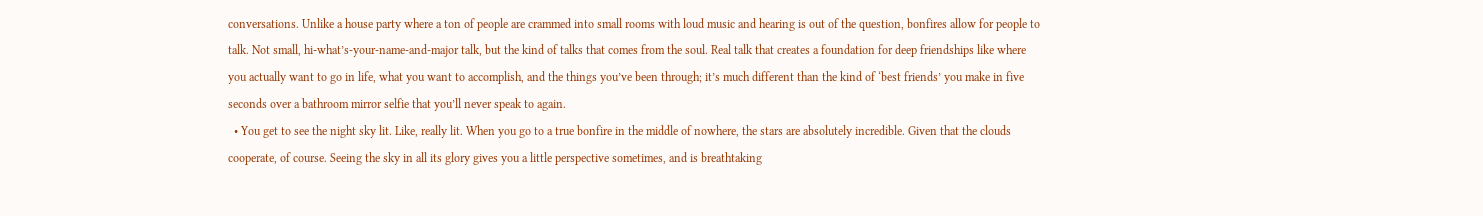conversations. Unlike a house party where a ton of people are crammed into small rooms with loud music and hearing is out of the question, bonfires allow for people to talk. Not small, hi-what’s-your-name-and-major talk, but the kind of talks that comes from the soul. Real talk that creates a foundation for deep friendships like where you actually want to go in life, what you want to accomplish, and the things you’ve been through; it’s much different than the kind of ‘best friends’ you make in five seconds over a bathroom mirror selfie that you’ll never speak to again.
  • You get to see the night sky lit. Like, really lit. When you go to a true bonfire in the middle of nowhere, the stars are absolutely incredible. Given that the clouds cooperate, of course. Seeing the sky in all its glory gives you a little perspective sometimes, and is breathtaking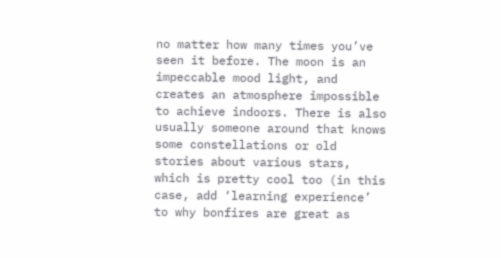no matter how many times you’ve seen it before. The moon is an impeccable mood light, and creates an atmosphere impossible to achieve indoors. There is also usually someone around that knows some constellations or old stories about various stars, which is pretty cool too (in this case, add ‘learning experience’ to why bonfires are great as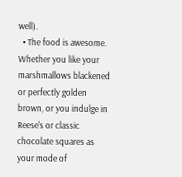well).
  • The food is awesome. Whether you like your marshmallows blackened or perfectly golden brown, or you indulge in Reese's or classic chocolate squares as your mode of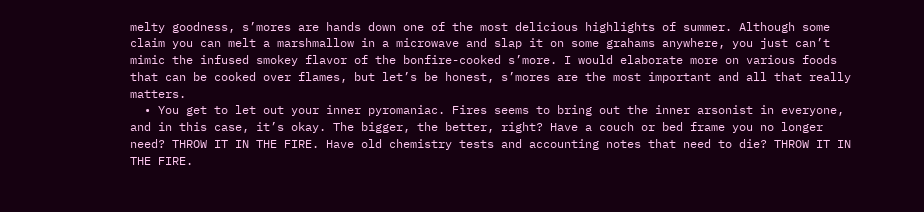melty goodness, s’mores are hands down one of the most delicious highlights of summer. Although some claim you can melt a marshmallow in a microwave and slap it on some grahams anywhere, you just can’t mimic the infused smokey flavor of the bonfire-cooked s’more. I would elaborate more on various foods that can be cooked over flames, but let’s be honest, s’mores are the most important and all that really matters.
  • You get to let out your inner pyromaniac. Fires seems to bring out the inner arsonist in everyone, and in this case, it’s okay. The bigger, the better, right? Have a couch or bed frame you no longer need? THROW IT IN THE FIRE. Have old chemistry tests and accounting notes that need to die? THROW IT IN THE FIRE.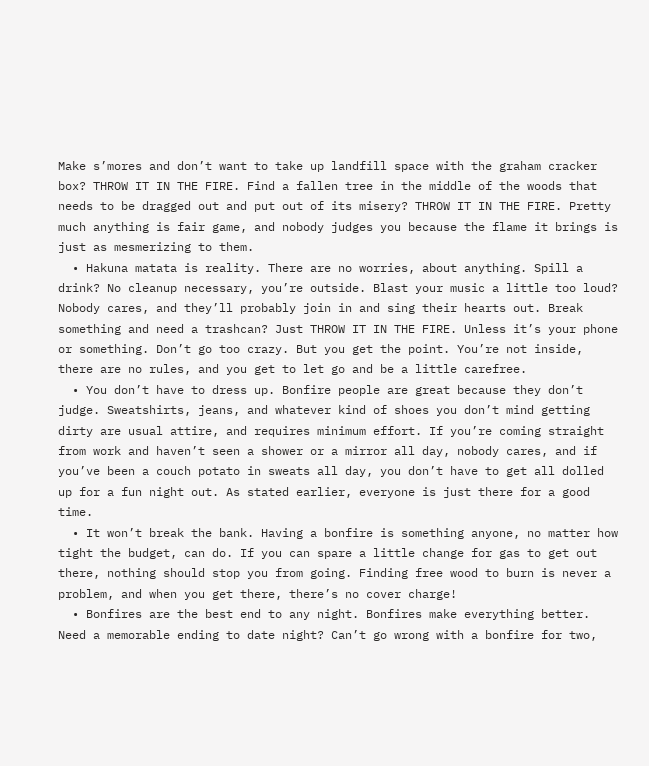Make s’mores and don’t want to take up landfill space with the graham cracker box? THROW IT IN THE FIRE. Find a fallen tree in the middle of the woods that needs to be dragged out and put out of its misery? THROW IT IN THE FIRE. Pretty much anything is fair game, and nobody judges you because the flame it brings is just as mesmerizing to them.
  • Hakuna matata is reality. There are no worries, about anything. Spill a drink? No cleanup necessary, you’re outside. Blast your music a little too loud? Nobody cares, and they’ll probably join in and sing their hearts out. Break something and need a trashcan? Just THROW IT IN THE FIRE. Unless it’s your phone or something. Don’t go too crazy. But you get the point. You’re not inside, there are no rules, and you get to let go and be a little carefree.
  • You don’t have to dress up. Bonfire people are great because they don’t judge. Sweatshirts, jeans, and whatever kind of shoes you don’t mind getting dirty are usual attire, and requires minimum effort. If you’re coming straight from work and haven’t seen a shower or a mirror all day, nobody cares, and if you’ve been a couch potato in sweats all day, you don’t have to get all dolled up for a fun night out. As stated earlier, everyone is just there for a good time.
  • It won’t break the bank. Having a bonfire is something anyone, no matter how tight the budget, can do. If you can spare a little change for gas to get out there, nothing should stop you from going. Finding free wood to burn is never a problem, and when you get there, there’s no cover charge!
  • Bonfires are the best end to any night. Bonfires make everything better. Need a memorable ending to date night? Can’t go wrong with a bonfire for two,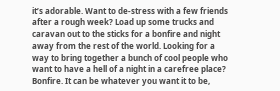it’s adorable. Want to de-stress with a few friends after a rough week? Load up some trucks and caravan out to the sticks for a bonfire and night away from the rest of the world. Looking for a way to bring together a bunch of cool people who want to have a hell of a night in a carefree place? Bonfire. It can be whatever you want it to be,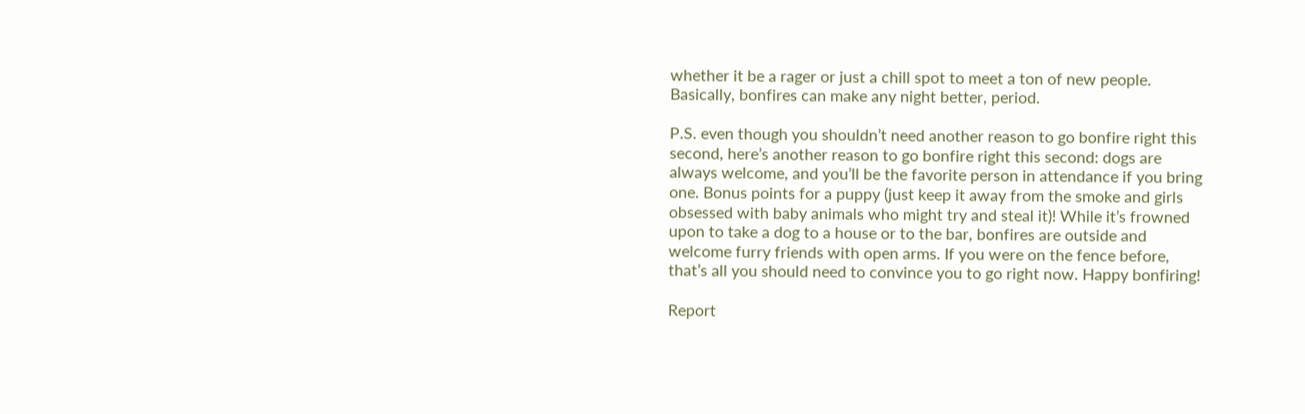whether it be a rager or just a chill spot to meet a ton of new people. Basically, bonfires can make any night better, period.

P.S. even though you shouldn’t need another reason to go bonfire right this second, here’s another reason to go bonfire right this second: dogs are always welcome, and you’ll be the favorite person in attendance if you bring one. Bonus points for a puppy (just keep it away from the smoke and girls obsessed with baby animals who might try and steal it)! While it’s frowned upon to take a dog to a house or to the bar, bonfires are outside and welcome furry friends with open arms. If you were on the fence before, that’s all you should need to convince you to go right now. Happy bonfiring!

Report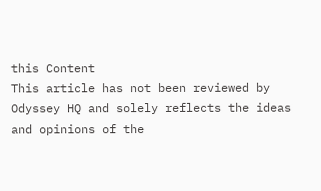this Content
This article has not been reviewed by Odyssey HQ and solely reflects the ideas and opinions of the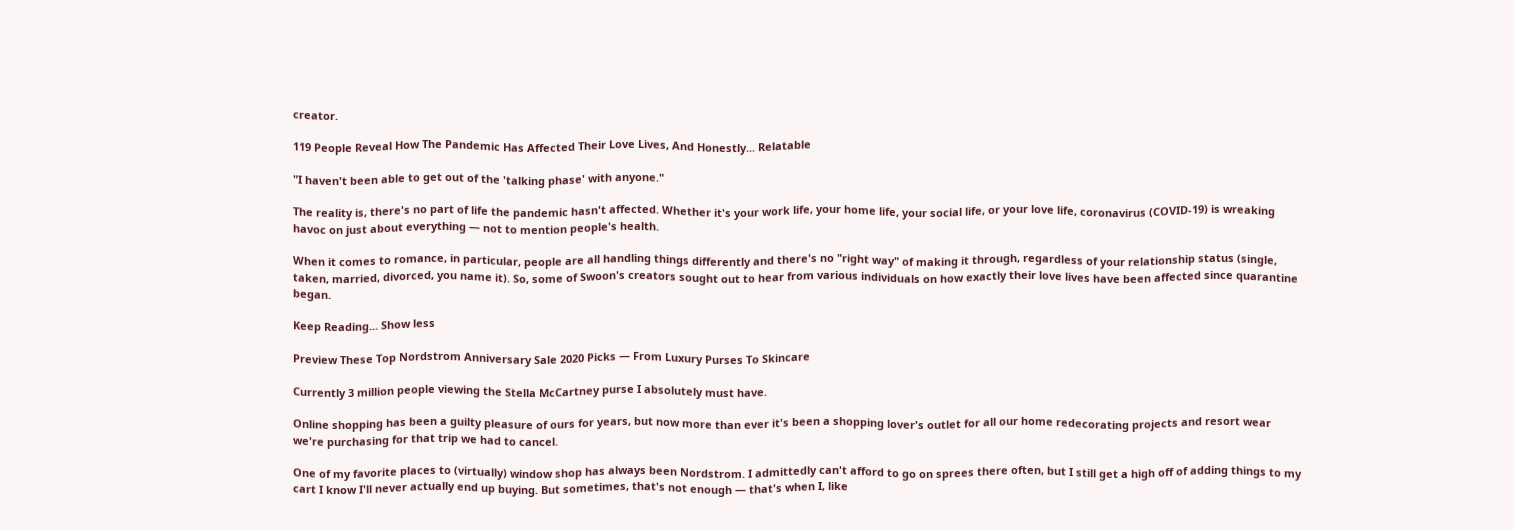creator.

119 People Reveal How The Pandemic Has Affected Their Love Lives, And Honestly... Relatable

"I haven't been able to get out of the 'talking phase' with anyone."

The reality is, there's no part of life the pandemic hasn't affected. Whether it's your work life, your home life, your social life, or your love life, coronavirus (COVID-19) is wreaking havoc on just about everything — not to mention people's health.

When it comes to romance, in particular, people are all handling things differently and there's no "right way" of making it through, regardless of your relationship status (single, taken, married, divorced, you name it). So, some of Swoon's creators sought out to hear from various individuals on how exactly their love lives have been affected since quarantine began.

Keep Reading... Show less

Preview These Top Nordstrom Anniversary Sale 2020 Picks — From Luxury Purses To Skincare

Currently 3 million people viewing the Stella McCartney purse I absolutely must have.

Online shopping has been a guilty pleasure of ours for years, but now more than ever it's been a shopping lover's outlet for all our home redecorating projects and resort wear we're purchasing for that trip we had to cancel.

One of my favorite places to (virtually) window shop has always been Nordstrom. I admittedly can't afford to go on sprees there often, but I still get a high off of adding things to my cart I know I'll never actually end up buying. But sometimes, that's not enough — that's when I, like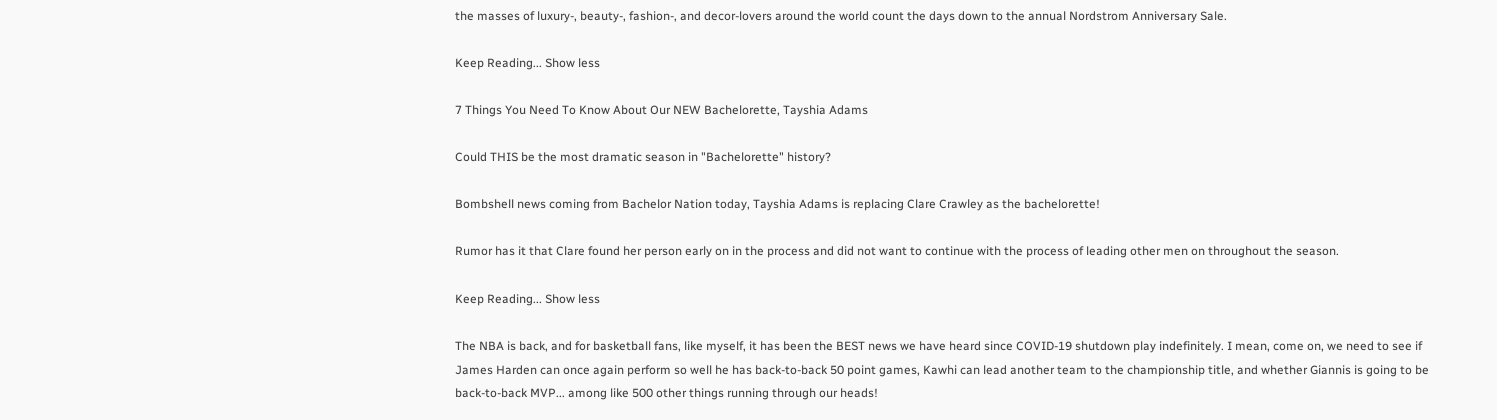the masses of luxury-, beauty-, fashion-, and decor-lovers around the world count the days down to the annual Nordstrom Anniversary Sale.

Keep Reading... Show less

7 Things You Need To Know About Our NEW Bachelorette, Tayshia Adams

Could THIS be the most dramatic season in "Bachelorette" history?

Bombshell news coming from Bachelor Nation today, Tayshia Adams is replacing Clare Crawley as the bachelorette!

Rumor has it that Clare found her person early on in the process and did not want to continue with the process of leading other men on throughout the season.

Keep Reading... Show less

The NBA is back, and for basketball fans, like myself, it has been the BEST news we have heard since COVID-19 shutdown play indefinitely. I mean, come on, we need to see if James Harden can once again perform so well he has back-to-back 50 point games, Kawhi can lead another team to the championship title, and whether Giannis is going to be back-to-back MVP... among like 500 other things running through our heads!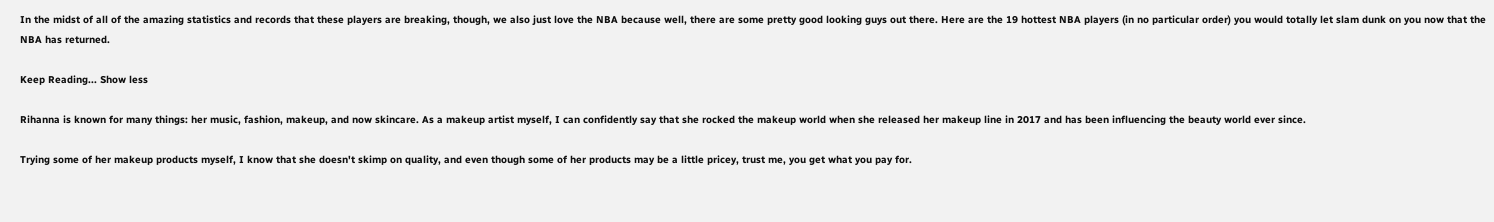In the midst of all of the amazing statistics and records that these players are breaking, though, we also just love the NBA because well, there are some pretty good looking guys out there. Here are the 19 hottest NBA players (in no particular order) you would totally let slam dunk on you now that the NBA has returned.

Keep Reading... Show less

Rihanna is known for many things: her music, fashion, makeup, and now skincare. As a makeup artist myself, I can confidently say that she rocked the makeup world when she released her makeup line in 2017 and has been influencing the beauty world ever since.

Trying some of her makeup products myself, I know that she doesn't skimp on quality, and even though some of her products may be a little pricey, trust me, you get what you pay for.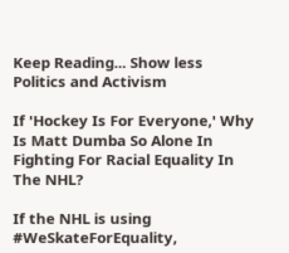Keep Reading... Show less
Politics and Activism

If 'Hockey Is For Everyone,' Why Is Matt Dumba So Alone In Fighting For Racial Equality In The NHL?

If the NHL is using #WeSkateForEquality,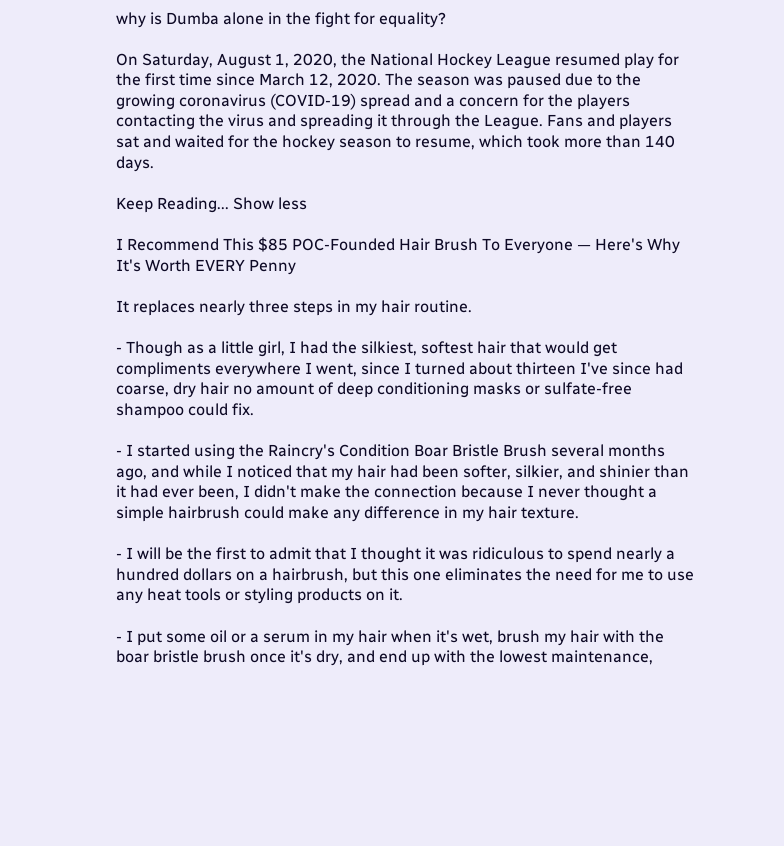why is Dumba alone in the fight for equality?

On Saturday, August 1, 2020, the National Hockey League resumed play for the first time since March 12, 2020. The season was paused due to the growing coronavirus (COVID-19) spread and a concern for the players contacting the virus and spreading it through the League. Fans and players sat and waited for the hockey season to resume, which took more than 140 days.

Keep Reading... Show less

I Recommend This $85 POC-Founded Hair Brush To Everyone — Here's Why It's Worth EVERY Penny

It replaces nearly three steps in my hair routine.

- Though as a little girl, I had the silkiest, softest hair that would get compliments everywhere I went, since I turned about thirteen I've since had coarse, dry hair no amount of deep conditioning masks or sulfate-free shampoo could fix.

- I started using the Raincry's Condition Boar Bristle Brush several months ago, and while I noticed that my hair had been softer, silkier, and shinier than it had ever been, I didn't make the connection because I never thought a simple hairbrush could make any difference in my hair texture.

- I will be the first to admit that I thought it was ridiculous to spend nearly a hundred dollars on a hairbrush, but this one eliminates the need for me to use any heat tools or styling products on it.

- I put some oil or a serum in my hair when it's wet, brush my hair with the boar bristle brush once it's dry, and end up with the lowest maintenance,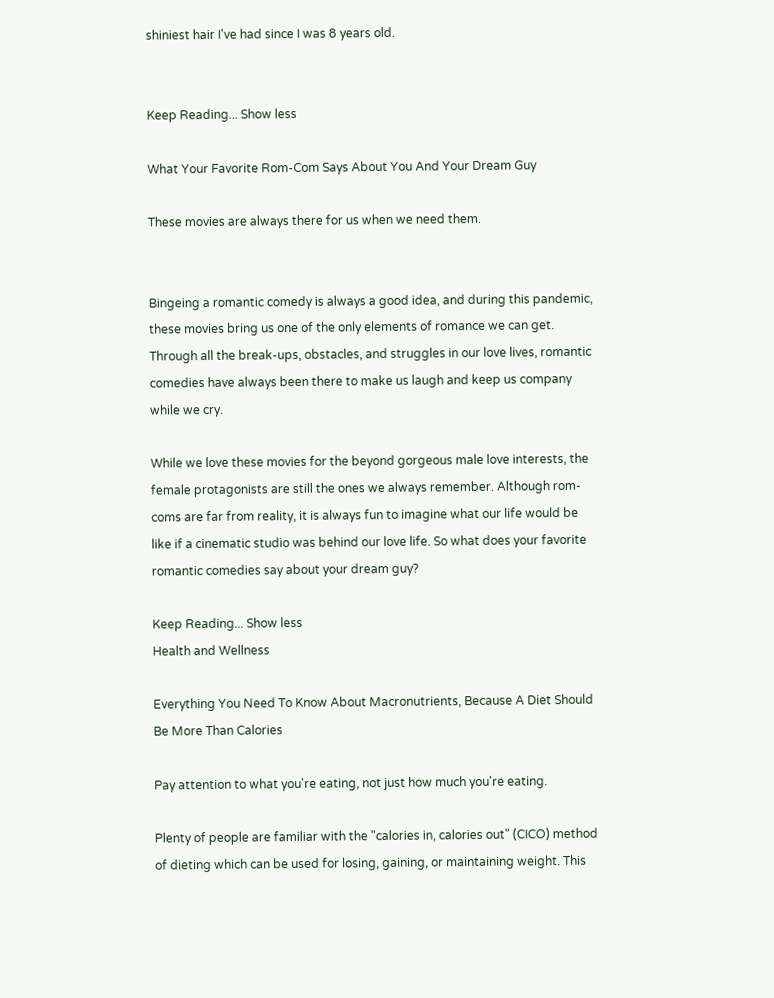shiniest hair I've had since I was 8 years old.


Keep Reading... Show less

What Your Favorite Rom-Com Says About You And Your Dream Guy

These movies are always there for us when we need them.


Bingeing a romantic comedy is always a good idea, and during this pandemic, these movies bring us one of the only elements of romance we can get. Through all the break-ups, obstacles, and struggles in our love lives, romantic comedies have always been there to make us laugh and keep us company while we cry.

While we love these movies for the beyond gorgeous male love interests, the female protagonists are still the ones we always remember. Although rom-coms are far from reality, it is always fun to imagine what our life would be like if a cinematic studio was behind our love life. So what does your favorite romantic comedies say about your dream guy?

Keep Reading... Show less
Health and Wellness

Everything You Need To Know About Macronutrients, Because A Diet Should Be More Than Calories

Pay attention to what you're eating, not just how much you're eating.

Plenty of people are familiar with the "calories in, calories out" (CICO) method of dieting which can be used for losing, gaining, or maintaining weight. This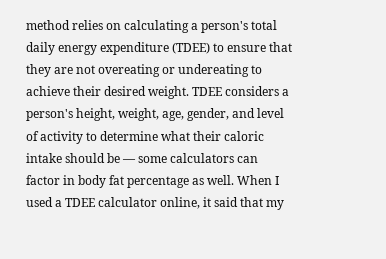method relies on calculating a person's total daily energy expenditure (TDEE) to ensure that they are not overeating or undereating to achieve their desired weight. TDEE considers a person's height, weight, age, gender, and level of activity to determine what their caloric intake should be — some calculators can factor in body fat percentage as well. When I used a TDEE calculator online, it said that my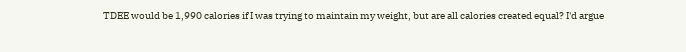TDEE would be 1,990 calories if I was trying to maintain my weight, but are all calories created equal? I'd argue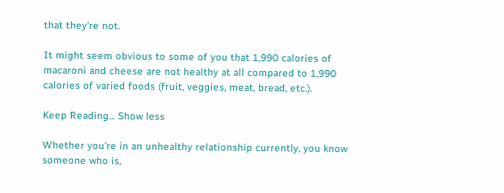that they're not.

It might seem obvious to some of you that 1,990 calories of macaroni and cheese are not healthy at all compared to 1,990 calories of varied foods (fruit, veggies, meat, bread, etc.).

Keep Reading... Show less

Whether you're in an unhealthy relationship currently, you know someone who is,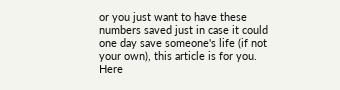or you just want to have these numbers saved just in case it could one day save someone's life (if not your own), this article is for you. Here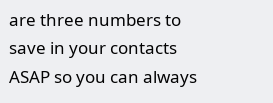are three numbers to save in your contacts ASAP so you can always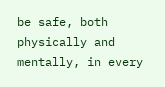be safe, both physically and mentally, in every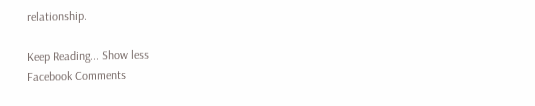relationship.

Keep Reading... Show less
Facebook Comments